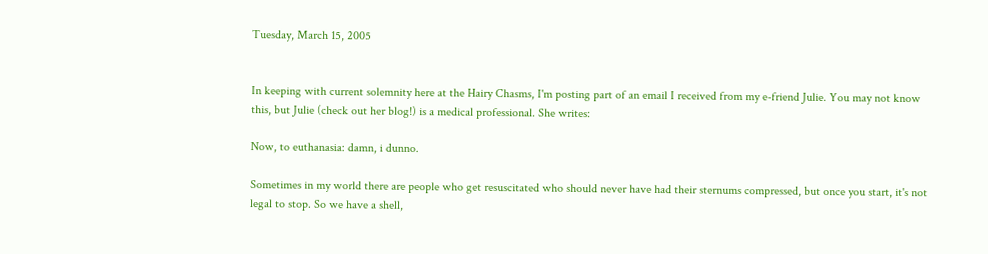Tuesday, March 15, 2005


In keeping with current solemnity here at the Hairy Chasms, I'm posting part of an email I received from my e-friend Julie. You may not know this, but Julie (check out her blog!) is a medical professional. She writes:

Now, to euthanasia: damn, i dunno.

Sometimes in my world there are people who get resuscitated who should never have had their sternums compressed, but once you start, it's not legal to stop. So we have a shell,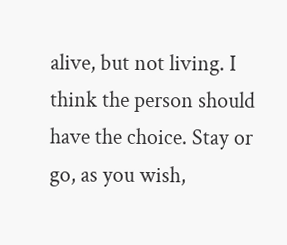alive, but not living. I think the person should have the choice. Stay or go, as you wish,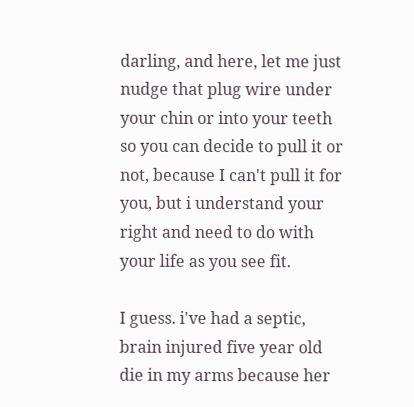darling, and here, let me just nudge that plug wire under your chin or into your teeth so you can decide to pull it or not, because I can't pull it for you, but i understand your right and need to do with your life as you see fit.

I guess. i've had a septic, brain injured five year old die in my arms because her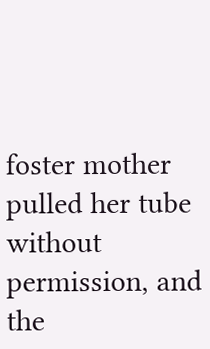foster mother pulled her tube without permission, and the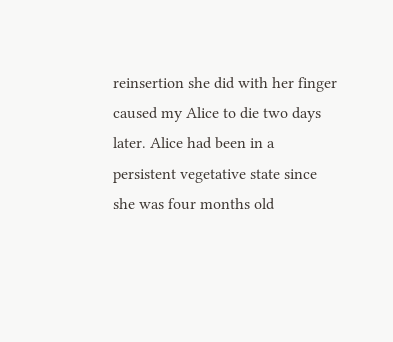reinsertion she did with her finger caused my Alice to die two days later. Alice had been in a persistent vegetative state since she was four months old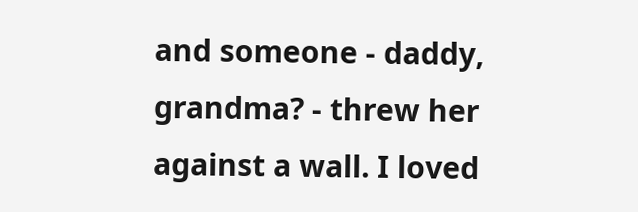and someone - daddy, grandma? - threw her against a wall. I loved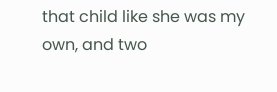that child like she was my own, and two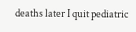deaths later I quit pediatric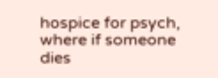hospice for psych, where if someone dies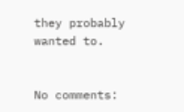they probably wanted to.


No comments: